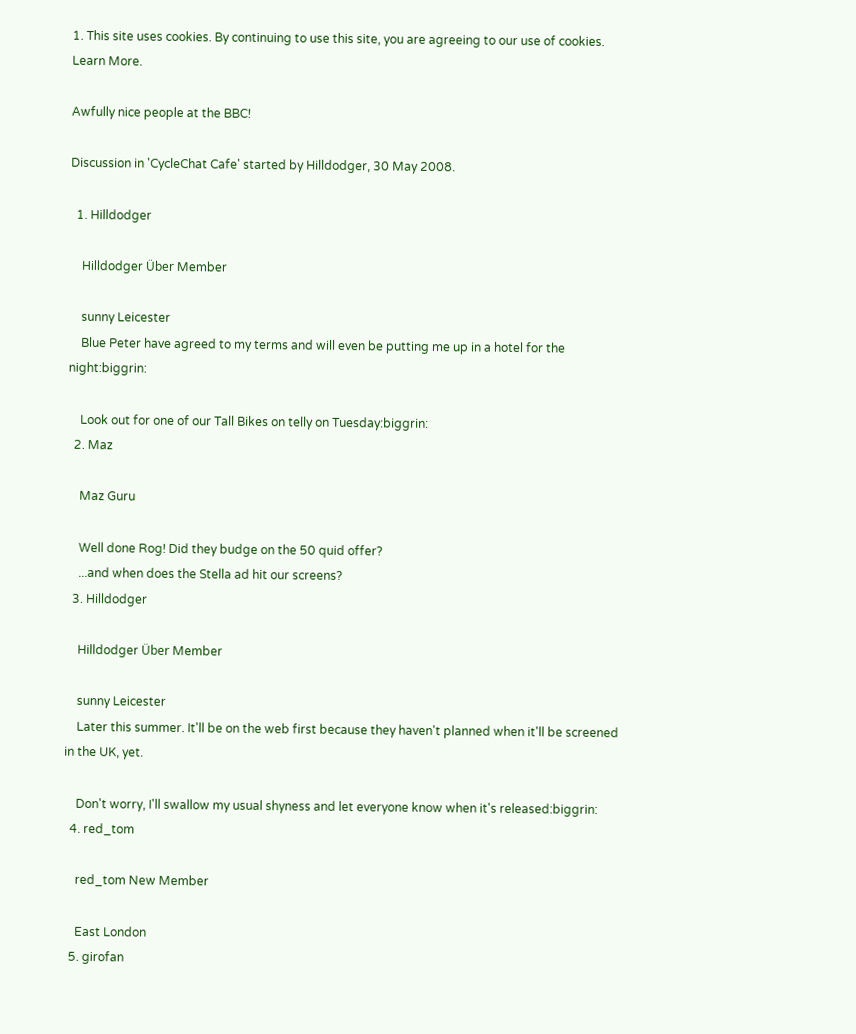1. This site uses cookies. By continuing to use this site, you are agreeing to our use of cookies. Learn More.

Awfully nice people at the BBC!

Discussion in 'CycleChat Cafe' started by Hilldodger, 30 May 2008.

  1. Hilldodger

    Hilldodger Über Member

    sunny Leicester
    Blue Peter have agreed to my terms and will even be putting me up in a hotel for the night:biggrin:

    Look out for one of our Tall Bikes on telly on Tuesday:biggrin:
  2. Maz

    Maz Guru

    Well done Rog! Did they budge on the 50 quid offer?
    ...and when does the Stella ad hit our screens?
  3. Hilldodger

    Hilldodger Über Member

    sunny Leicester
    Later this summer. It'll be on the web first because they haven't planned when it'll be screened in the UK, yet.

    Don't worry, I'll swallow my usual shyness and let everyone know when it's released:biggrin:
  4. red_tom

    red_tom New Member

    East London
  5. girofan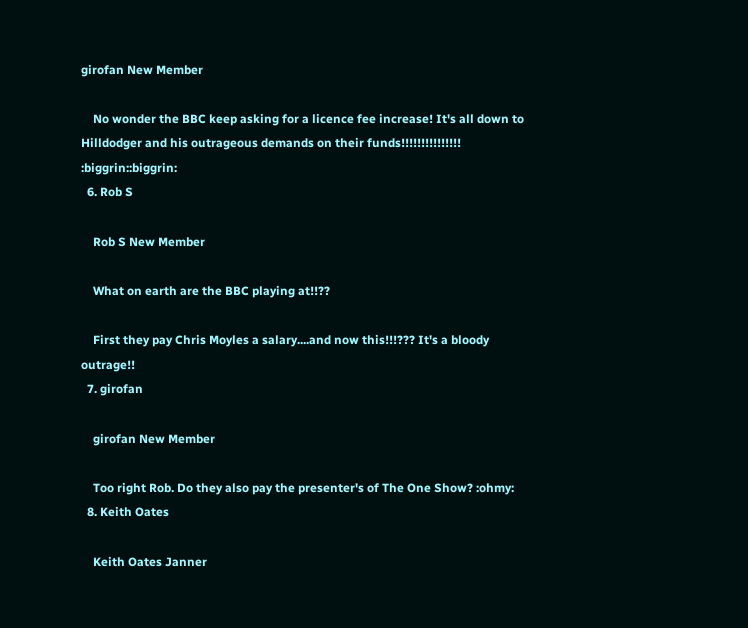girofan New Member

    No wonder the BBC keep asking for a licence fee increase! It's all down to Hilldodger and his outrageous demands on their funds!!!!!!!!!!!!!!! :biggrin::biggrin:
  6. Rob S

    Rob S New Member

    What on earth are the BBC playing at!!??

    First they pay Chris Moyles a salary....and now this!!!??? It's a bloody outrage!!
  7. girofan

    girofan New Member

    Too right Rob. Do they also pay the presenter's of The One Show? :ohmy:
  8. Keith Oates

    Keith Oates Janner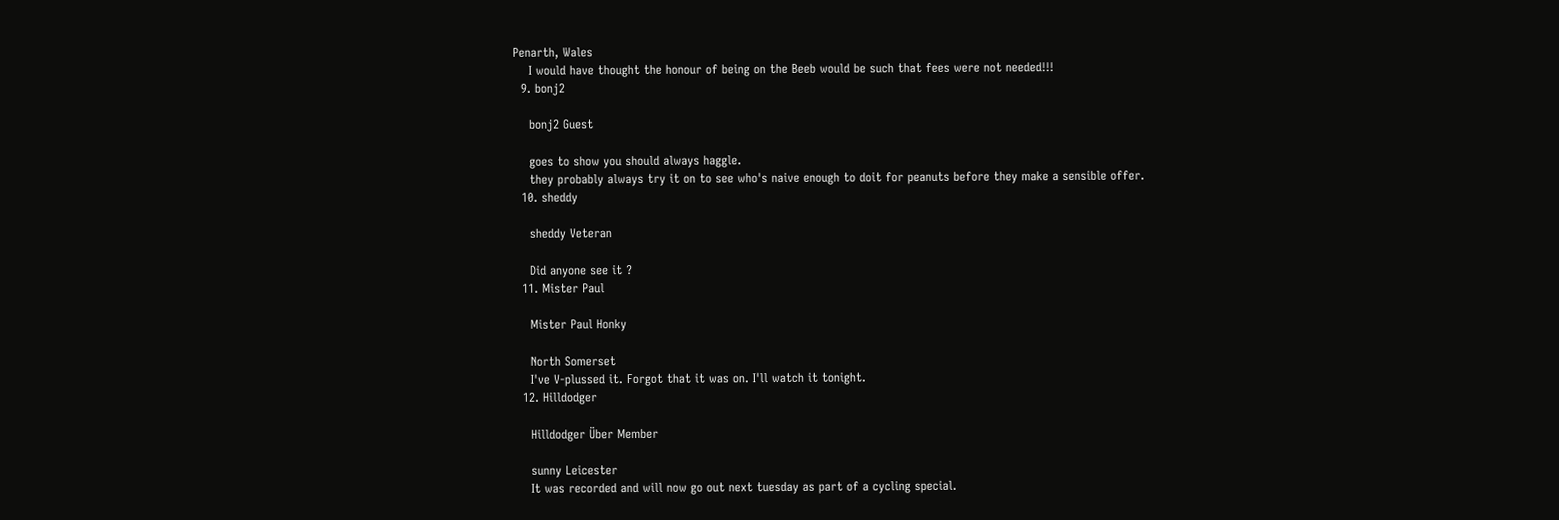Penarth, Wales
    I would have thought the honour of being on the Beeb would be such that fees were not needed!!!
  9. bonj2

    bonj2 Guest

    goes to show you should always haggle.
    they probably always try it on to see who's naive enough to doit for peanuts before they make a sensible offer.
  10. sheddy

    sheddy Veteran

    Did anyone see it ?
  11. Mister Paul

    Mister Paul Honky

    North Somerset
    I've V-plussed it. Forgot that it was on. I'll watch it tonight.
  12. Hilldodger

    Hilldodger Über Member

    sunny Leicester
    It was recorded and will now go out next tuesday as part of a cycling special.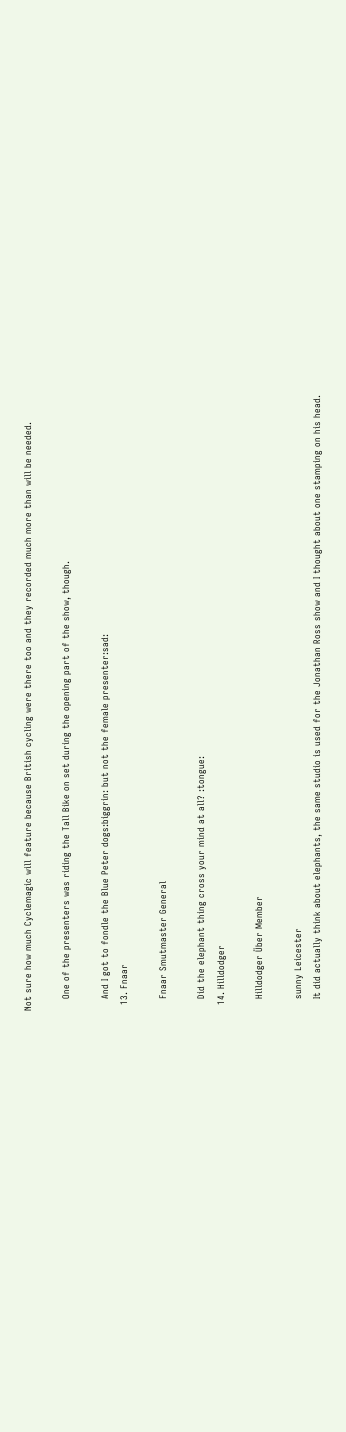Not sure how much Cyclemagic will feature because British cycling were there too and they recorded much more than will be needed.

    One of the presenters was riding the Tall Bike on set during the opening part of the show, though.

    And I got to fondle the Blue Peter dogs:biggrin: but not the female presenter:sad:
  13. Fnaar

    Fnaar Smutmaster General

    Did the elephant thing cross your mind at all? :tongue:
  14. Hilldodger

    Hilldodger Über Member

    sunny Leicester
    It did actually think about elephants, the same studio is used for the Jonathan Ross show and I thought about one stamping on his head.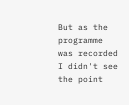But as the programme was recorded I didn't see the point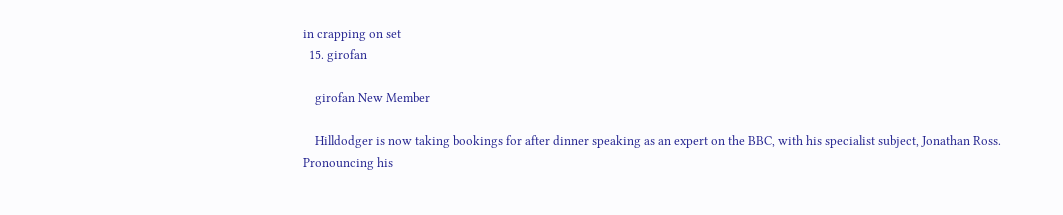in crapping on set
  15. girofan

    girofan New Member

    Hilldodger is now taking bookings for after dinner speaking as an expert on the BBC, with his specialist subject, Jonathan Ross. Pronouncing his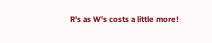R's as W's costs a little more!